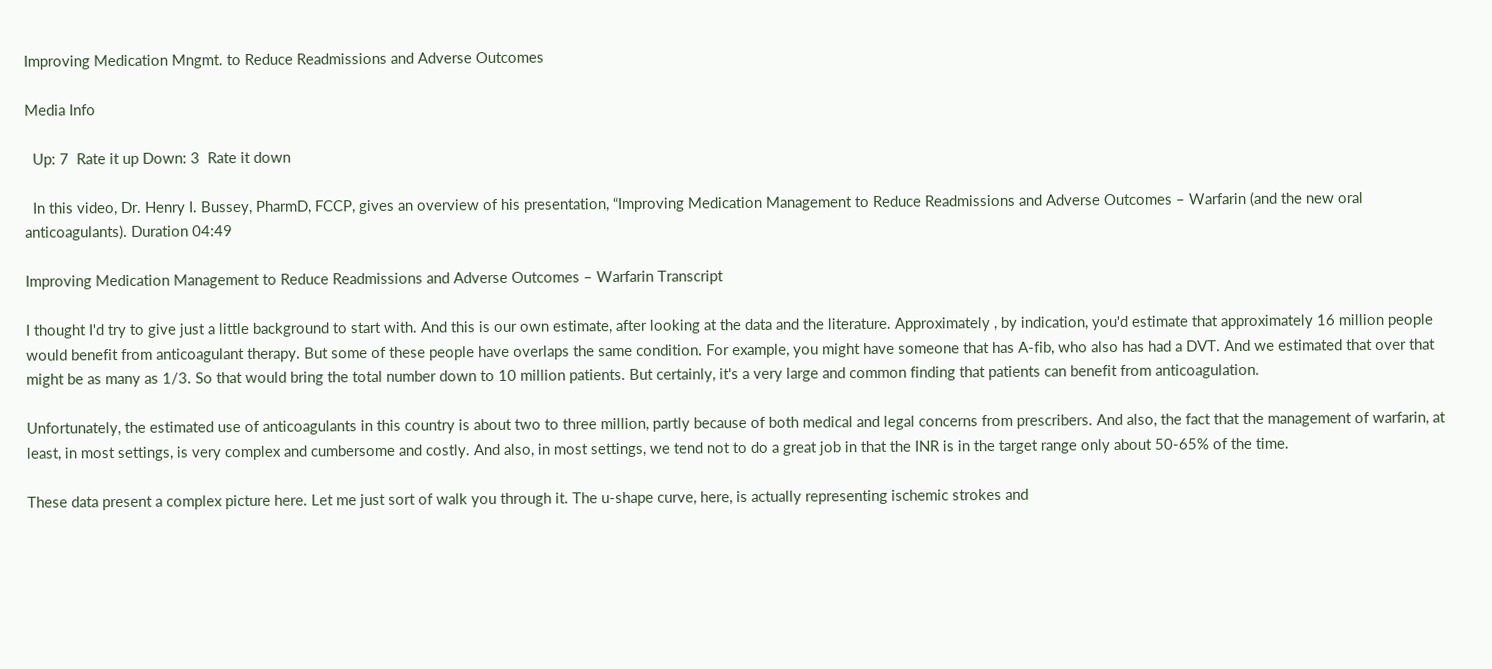Improving Medication Mngmt. to Reduce Readmissions and Adverse Outcomes

Media Info

  Up: 7  Rate it up Down: 3  Rate it down

  In this video, Dr. Henry I. Bussey, PharmD, FCCP, gives an overview of his presentation, “Improving Medication Management to Reduce Readmissions and Adverse Outcomes – Warfarin (and the new oral anticoagulants). Duration 04:49

Improving Medication Management to Reduce Readmissions and Adverse Outcomes – Warfarin Transcript

I thought I'd try to give just a little background to start with. And this is our own estimate, after looking at the data and the literature. Approximately , by indication, you'd estimate that approximately 16 million people would benefit from anticoagulant therapy. But some of these people have overlaps the same condition. For example, you might have someone that has A-fib, who also has had a DVT. And we estimated that over that might be as many as 1/3. So that would bring the total number down to 10 million patients. But certainly, it's a very large and common finding that patients can benefit from anticoagulation.

Unfortunately, the estimated use of anticoagulants in this country is about two to three million, partly because of both medical and legal concerns from prescribers. And also, the fact that the management of warfarin, at least, in most settings, is very complex and cumbersome and costly. And also, in most settings, we tend not to do a great job in that the INR is in the target range only about 50-65% of the time.

These data present a complex picture here. Let me just sort of walk you through it. The u-shape curve, here, is actually representing ischemic strokes and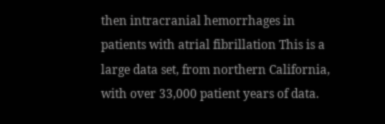then intracranial hemorrhages in patients with atrial fibrillation This is a large data set, from northern California, with over 33,000 patient years of data.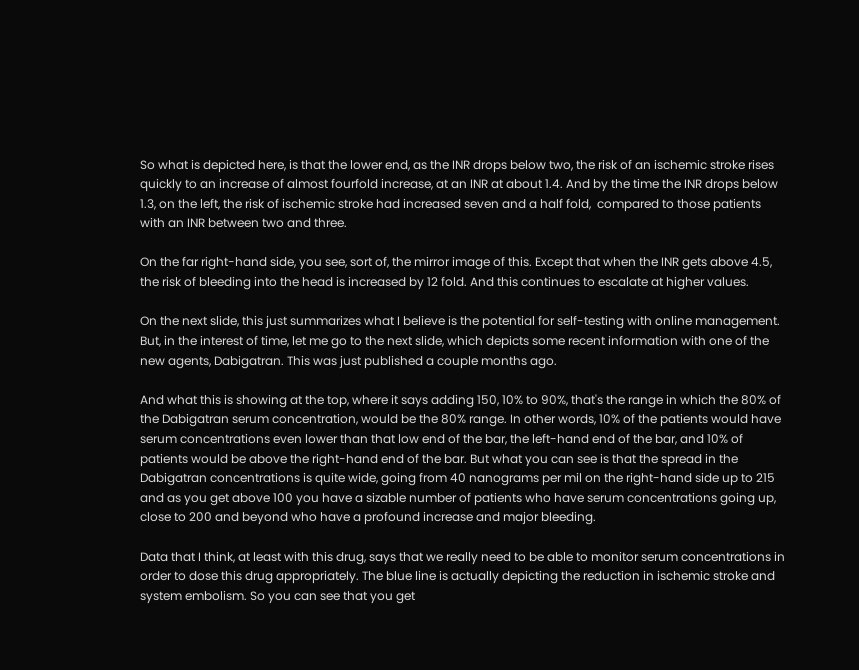So what is depicted here, is that the lower end, as the INR drops below two, the risk of an ischemic stroke rises quickly to an increase of almost fourfold increase, at an INR at about 1.4. And by the time the INR drops below 1.3, on the left, the risk of ischemic stroke had increased seven and a half fold,  compared to those patients with an INR between two and three.

On the far right-hand side, you see, sort of, the mirror image of this. Except that when the INR gets above 4.5, the risk of bleeding into the head is increased by 12 fold. And this continues to escalate at higher values.

On the next slide, this just summarizes what I believe is the potential for self-testing with online management. But, in the interest of time, let me go to the next slide, which depicts some recent information with one of the new agents, Dabigatran. This was just published a couple months ago.

And what this is showing at the top, where it says adding 150, 10% to 90%, that's the range in which the 80% of the Dabigatran serum concentration, would be the 80% range. In other words, 10% of the patients would have serum concentrations even lower than that low end of the bar, the left-hand end of the bar, and 10% of patients would be above the right-hand end of the bar. But what you can see is that the spread in the Dabigatran concentrations is quite wide, going from 40 nanograms per mil on the right-hand side up to 215 and as you get above 100 you have a sizable number of patients who have serum concentrations going up, close to 200 and beyond who have a profound increase and major bleeding.

Data that I think, at least with this drug, says that we really need to be able to monitor serum concentrations in order to dose this drug appropriately. The blue line is actually depicting the reduction in ischemic stroke and system embolism. So you can see that you get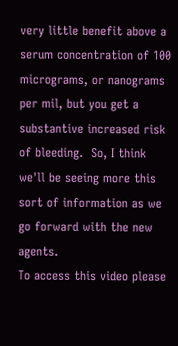very little benefit above a serum concentration of 100 micrograms, or nanograms per mil, but you get a substantive increased risk of bleeding.  So, I think we'll be seeing more this sort of information as we go forward with the new agents.
To access this video please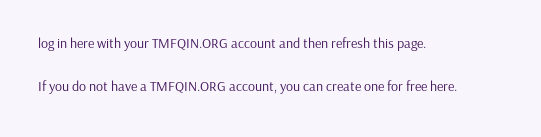log in here with your TMFQIN.ORG account and then refresh this page.

If you do not have a TMFQIN.ORG account, you can create one for free here.